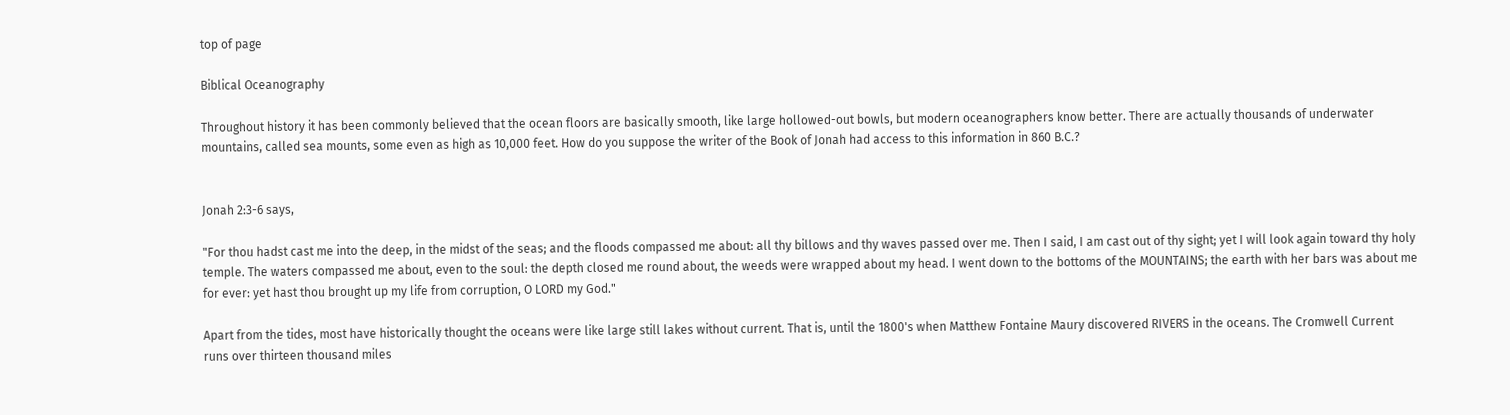top of page

Biblical Oceanography

Throughout history it has been commonly believed that the ocean floors are basically smooth, like large hollowed-out bowls, but modern oceanographers know better. There are actually thousands of underwater mountains, called sea mounts, some even as high as 10,000 feet. How do you suppose the writer of the Book of Jonah had access to this information in 860 B.C.?


Jonah 2:3-6 says,

"For thou hadst cast me into the deep, in the midst of the seas; and the floods compassed me about: all thy billows and thy waves passed over me. Then I said, I am cast out of thy sight; yet I will look again toward thy holy temple. The waters compassed me about, even to the soul: the depth closed me round about, the weeds were wrapped about my head. I went down to the bottoms of the MOUNTAINS; the earth with her bars was about me for ever: yet hast thou brought up my life from corruption, O LORD my God."

Apart from the tides, most have historically thought the oceans were like large still lakes without current. That is, until the 1800's when Matthew Fontaine Maury discovered RIVERS in the oceans. The Cromwell Current runs over thirteen thousand miles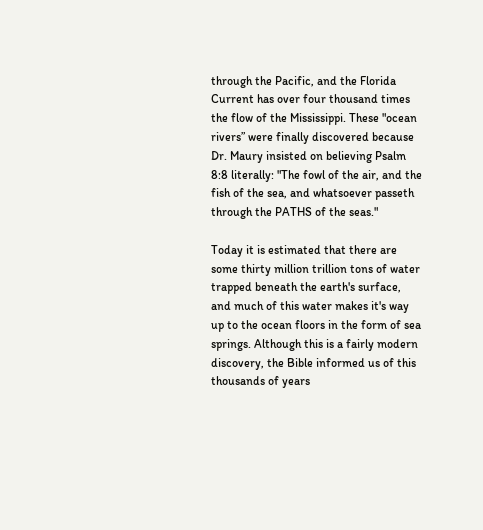through the Pacific, and the Florida Current has over four thousand times the flow of the Mississippi. These "ocean rivers” were finally discovered because Dr. Maury insisted on believing Psalm 8:8 literally: "The fowl of the air, and the fish of the sea, and whatsoever passeth through the PATHS of the seas."

Today it is estimated that there are some thirty million trillion tons of water trapped beneath the earth's surface, and much of this water makes it's way up to the ocean floors in the form of sea springs. Although this is a fairly modern discovery, the Bible informed us of this thousands of years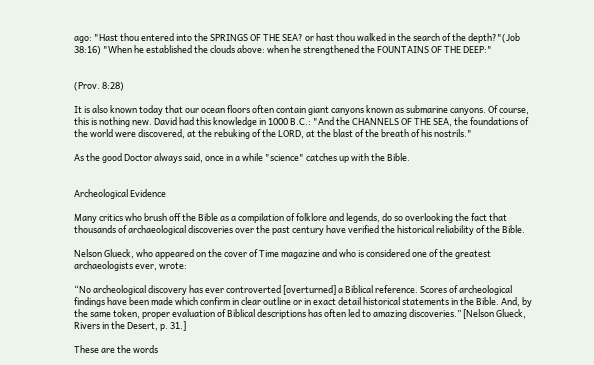ago: "Hast thou entered into the SPRINGS OF THE SEA? or hast thou walked in the search of the depth?"(Job 38:16) "When he established the clouds above: when he strengthened the FOUNTAINS OF THE DEEP:"


(Prov. 8:28)

It is also known today that our ocean floors often contain giant canyons known as submarine canyons. Of course, this is nothing new. David had this knowledge in 1000 B.C.: "And the CHANNELS OF THE SEA, the foundations of the world were discovered, at the rebuking of the LORD, at the blast of the breath of his nostrils."

As the good Doctor always said, once in a while "science" catches up with the Bible.


Archeological Evidence

Many critics who brush off the Bible as a compilation of folklore and legends, do so overlooking the fact that thousands of archaeological discoveries over the past century have verified the historical reliability of the Bible.

Nelson Glueck, who appeared on the cover of Time magazine and who is considered one of the greatest archaeologists ever, wrote:

“No archeological discovery has ever controverted [overturned] a Biblical reference. Scores of archeological findings have been made which confirm in clear outline or in exact detail historical statements in the Bible. And, by the same token, proper evaluation of Biblical descriptions has often led to amazing discoveries.” [Nelson Glueck, Rivers in the Desert, p. 31.]

These are the words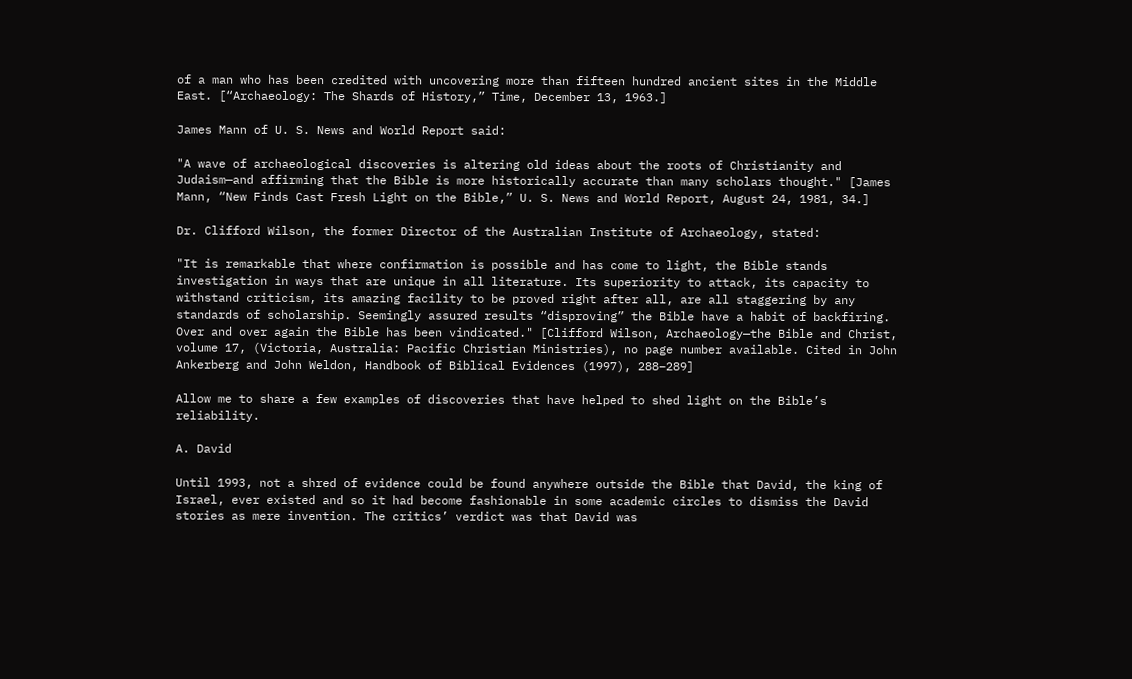of a man who has been credited with uncovering more than fifteen hundred ancient sites in the Middle East. [“Archaeology: The Shards of History,” Time, December 13, 1963.]

James Mann of U. S. News and World Report said:

"A wave of archaeological discoveries is altering old ideas about the roots of Christianity and Judaism—and affirming that the Bible is more historically accurate than many scholars thought." [James Mann, “New Finds Cast Fresh Light on the Bible,” U. S. News and World Report, August 24, 1981, 34.]

Dr. Clifford Wilson, the former Director of the Australian Institute of Archaeology, stated:

"It is remarkable that where confirmation is possible and has come to light, the Bible stands investigation in ways that are unique in all literature. Its superiority to attack, its capacity to withstand criticism, its amazing facility to be proved right after all, are all staggering by any standards of scholarship. Seemingly assured results “disproving” the Bible have a habit of backfiring. Over and over again the Bible has been vindicated." [Clifford Wilson, Archaeology—the Bible and Christ, volume 17, (Victoria, Australia: Pacific Christian Ministries), no page number available. Cited in John Ankerberg and John Weldon, Handbook of Biblical Evidences (1997), 288–289]

Allow me to share a few examples of discoveries that have helped to shed light on the Bible’s reliability.

A. David

Until 1993, not a shred of evidence could be found anywhere outside the Bible that David, the king of Israel, ever existed and so it had become fashionable in some academic circles to dismiss the David stories as mere invention. The critics’ verdict was that David was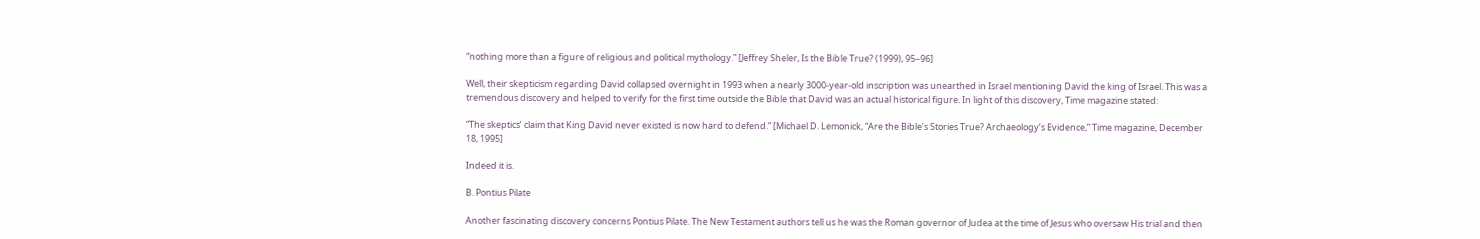“nothing more than a figure of religious and political mythology.” [Jeffrey Sheler, Is the Bible True? (1999), 95–96]

Well, their skepticism regarding David collapsed overnight in 1993 when a nearly 3000-year-old inscription was unearthed in Israel mentioning David the king of Israel. This was a tremendous discovery and helped to verify for the first time outside the Bible that David was an actual historical figure. In light of this discovery, Time magazine stated:

“The skeptics’ claim that King David never existed is now hard to defend.” [Michael D. Lemonick, “Are the Bible’s Stories True? Archaeology’s Evidence,” Time magazine, December 18, 1995]

Indeed it is.

B. Pontius Pilate

Another fascinating discovery concerns Pontius Pilate. The New Testament authors tell us he was the Roman governor of Judea at the time of Jesus who oversaw His trial and then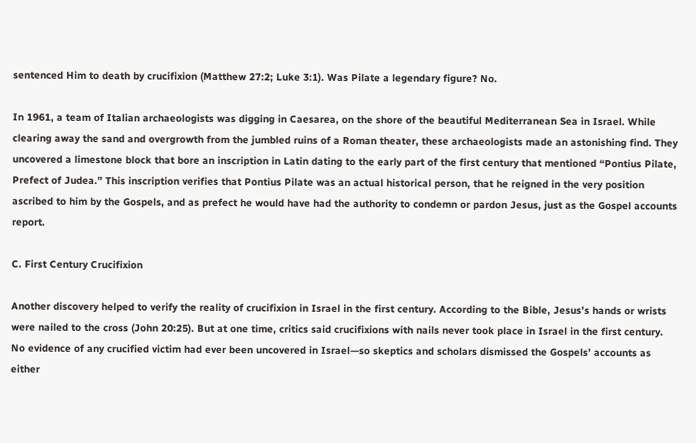sentenced Him to death by crucifixion (Matthew 27:2; Luke 3:1). Was Pilate a legendary figure? No.

In 1961, a team of Italian archaeologists was digging in Caesarea, on the shore of the beautiful Mediterranean Sea in Israel. While clearing away the sand and overgrowth from the jumbled ruins of a Roman theater, these archaeologists made an astonishing find. They uncovered a limestone block that bore an inscription in Latin dating to the early part of the first century that mentioned “Pontius Pilate, Prefect of Judea.” This inscription verifies that Pontius Pilate was an actual historical person, that he reigned in the very position ascribed to him by the Gospels, and as prefect he would have had the authority to condemn or pardon Jesus, just as the Gospel accounts report.

C. First Century Crucifixion

Another discovery helped to verify the reality of crucifixion in Israel in the first century. According to the Bible, Jesus’s hands or wrists were nailed to the cross (John 20:25). But at one time, critics said crucifixions with nails never took place in Israel in the first century. No evidence of any crucified victim had ever been uncovered in Israel—so skeptics and scholars dismissed the Gospels’ accounts as either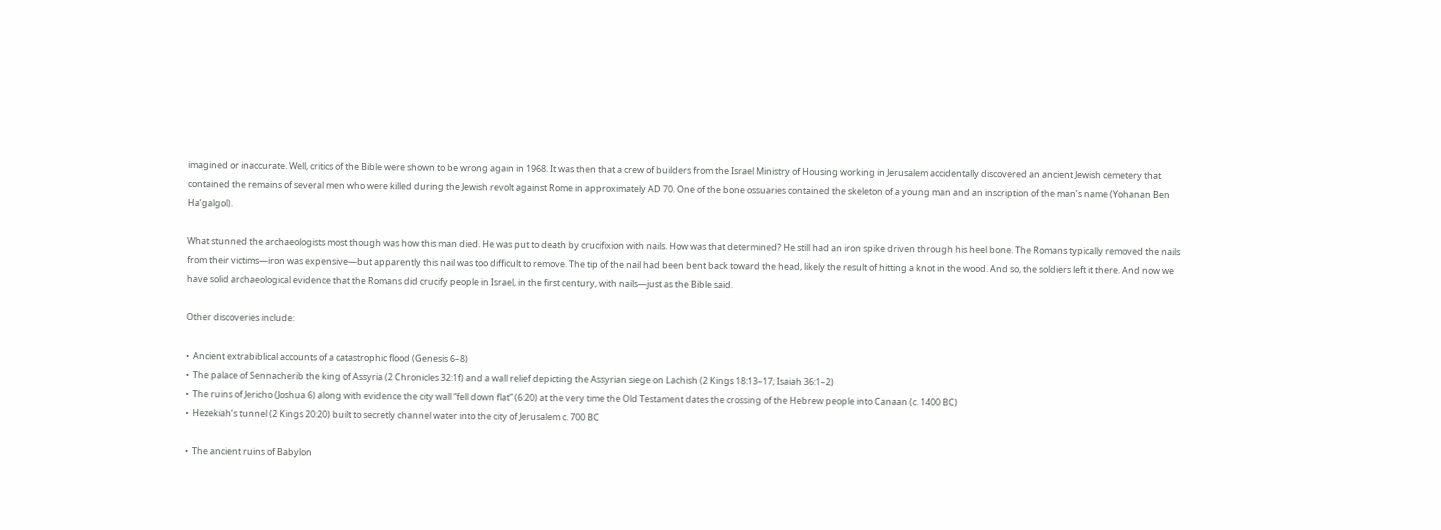imagined or inaccurate. Well, critics of the Bible were shown to be wrong again in 1968. It was then that a crew of builders from the Israel Ministry of Housing working in Jerusalem accidentally discovered an ancient Jewish cemetery that contained the remains of several men who were killed during the Jewish revolt against Rome in approximately AD 70. One of the bone ossuaries contained the skeleton of a young man and an inscription of the man’s name (Yohanan Ben Ha’galgol).

What stunned the archaeologists most though was how this man died. He was put to death by crucifixion with nails. How was that determined? He still had an iron spike driven through his heel bone. The Romans typically removed the nails from their victims—iron was expensive—but apparently this nail was too difficult to remove. The tip of the nail had been bent back toward the head, likely the result of hitting a knot in the wood. And so, the soldiers left it there. And now we have solid archaeological evidence that the Romans did crucify people in Israel, in the first century, with nails—just as the Bible said.

Other discoveries include:

•  Ancient extrabiblical accounts of a catastrophic flood (Genesis 6–8)
•  The palace of Sennacherib the king of Assyria (2 Chronicles 32:1f) and a wall relief depicting the Assyrian siege on Lachish (2 Kings 18:13–17; Isaiah 36:1–2)
•  The ruins of Jericho (Joshua 6) along with evidence the city wall “fell down flat” (6:20) at the very time the Old Testament dates the crossing of the Hebrew people into Canaan (c. 1400 BC)
•  Hezekiah’s tunnel (2 Kings 20:20) built to secretly channel water into the city of Jerusalem c. 700 BC

•  The ancient ruins of Babylon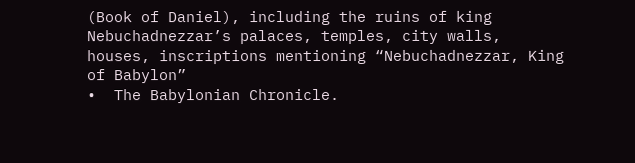(Book of Daniel), including the ruins of king Nebuchadnezzar’s palaces, temples, city walls, houses, inscriptions mentioning “Nebuchadnezzar, King of Babylon”
•  The Babylonian Chronicle.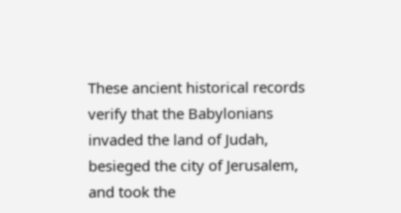These ancient historical records verify that the Babylonians invaded the land of Judah, besieged the city of Jerusalem, and took the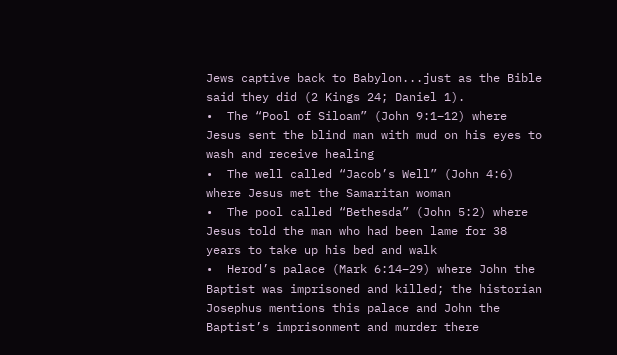Jews captive back to Babylon...just as the Bible said they did (2 Kings 24; Daniel 1).
•  The “Pool of Siloam” (John 9:1–12) where Jesus sent the blind man with mud on his eyes to wash and receive healing
•  The well called “Jacob’s Well” (John 4:6) where Jesus met the Samaritan woman
•  The pool called “Bethesda” (John 5:2) where Jesus told the man who had been lame for 38 years to take up his bed and walk
•  Herod’s palace (Mark 6:14–29) where John the Baptist was imprisoned and killed; the historian Josephus mentions this palace and John the Baptist’s imprisonment and murder there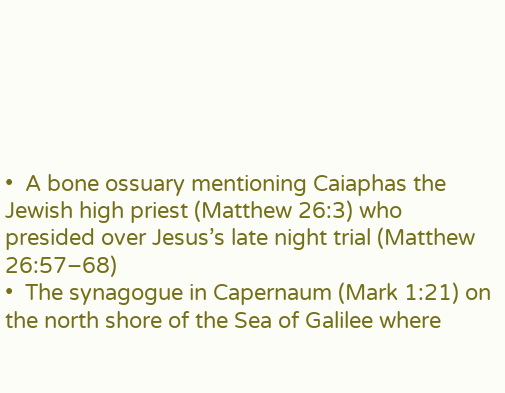•  A bone ossuary mentioning Caiaphas the Jewish high priest (Matthew 26:3) who presided over Jesus’s late night trial (Matthew 26:57–68)
•  The synagogue in Capernaum (Mark 1:21) on the north shore of the Sea of Galilee where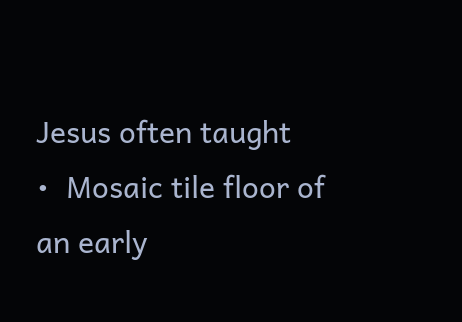Jesus often taught
•  Mosaic tile floor of an early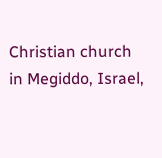Christian church in Megiddo, Israel,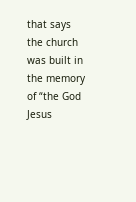that says the church was built in the memory of “the God Jesus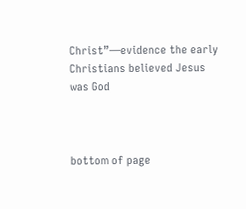Christ”—evidence the early Christians believed Jesus was God



bottom of page